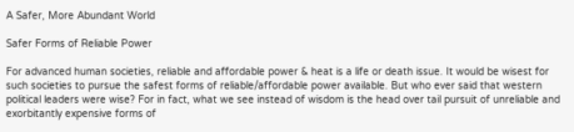A Safer, More Abundant World

Safer Forms of Reliable Power

For advanced human societies, reliable and affordable power & heat is a life or death issue. It would be wisest for such societies to pursue the safest forms of reliable/affordable power available. But who ever said that western political leaders were wise? For in fact, what we see instead of wisdom is the head over tail pursuit of unreliable and exorbitantly expensive forms of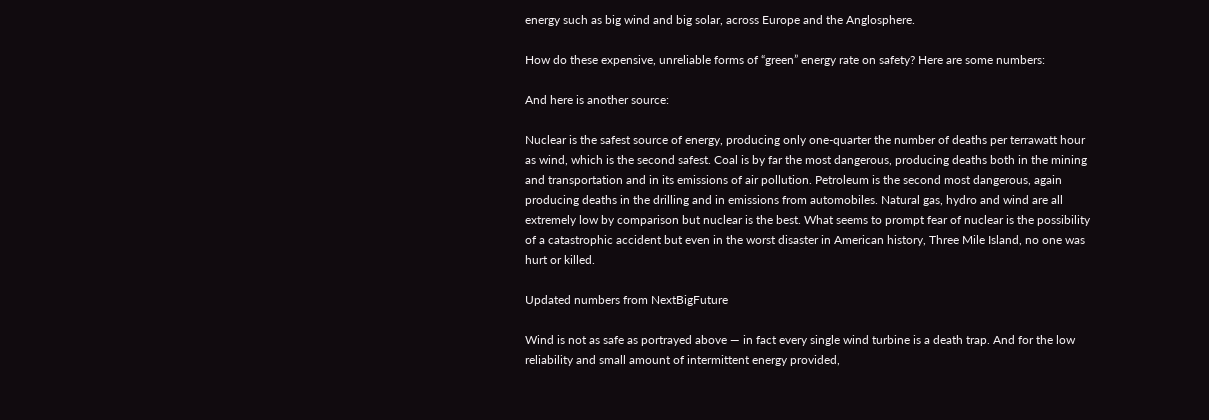energy such as big wind and big solar, across Europe and the Anglosphere.

How do these expensive, unreliable forms of “green” energy rate on safety? Here are some numbers:

And here is another source:

Nuclear is the safest source of energy, producing only one-quarter the number of deaths per terrawatt hour as wind, which is the second safest. Coal is by far the most dangerous, producing deaths both in the mining and transportation and in its emissions of air pollution. Petroleum is the second most dangerous, again producing deaths in the drilling and in emissions from automobiles. Natural gas, hydro and wind are all extremely low by comparison but nuclear is the best. What seems to prompt fear of nuclear is the possibility of a catastrophic accident but even in the worst disaster in American history, Three Mile Island, no one was hurt or killed.

Updated numbers from NextBigFuture

Wind is not as safe as portrayed above — in fact every single wind turbine is a death trap. And for the low reliability and small amount of intermittent energy provided,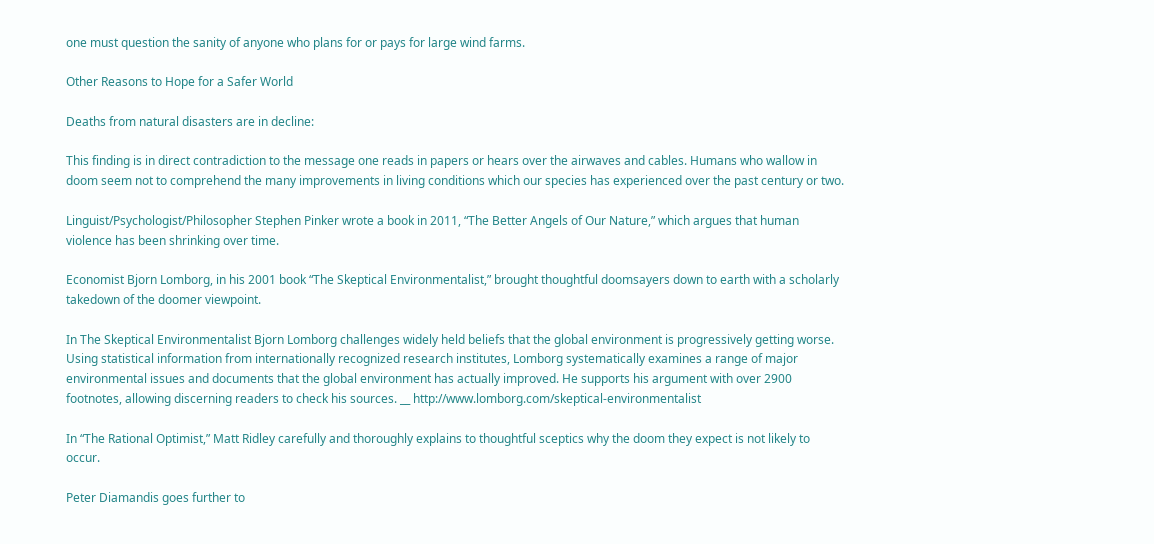one must question the sanity of anyone who plans for or pays for large wind farms.

Other Reasons to Hope for a Safer World

Deaths from natural disasters are in decline:

This finding is in direct contradiction to the message one reads in papers or hears over the airwaves and cables. Humans who wallow in doom seem not to comprehend the many improvements in living conditions which our species has experienced over the past century or two.

Linguist/Psychologist/Philosopher Stephen Pinker wrote a book in 2011, “The Better Angels of Our Nature,” which argues that human violence has been shrinking over time.

Economist Bjorn Lomborg, in his 2001 book “The Skeptical Environmentalist,” brought thoughtful doomsayers down to earth with a scholarly takedown of the doomer viewpoint.

In The Skeptical Environmentalist Bjorn Lomborg challenges widely held beliefs that the global environment is progressively getting worse. Using statistical information from internationally recognized research institutes, Lomborg systematically examines a range of major environmental issues and documents that the global environment has actually improved. He supports his argument with over 2900 footnotes, allowing discerning readers to check his sources. __ http://www.lomborg.com/skeptical-environmentalist

In “The Rational Optimist,” Matt Ridley carefully and thoroughly explains to thoughtful sceptics why the doom they expect is not likely to occur.

Peter Diamandis goes further to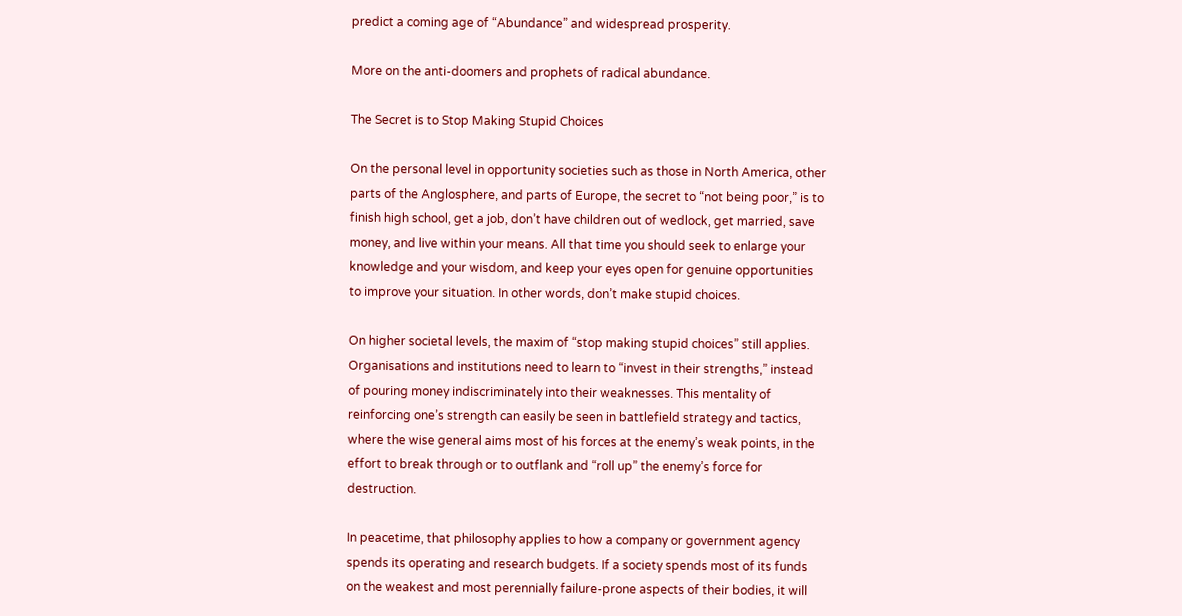predict a coming age of “Abundance” and widespread prosperity.

More on the anti-doomers and prophets of radical abundance.

The Secret is to Stop Making Stupid Choices

On the personal level in opportunity societies such as those in North America, other parts of the Anglosphere, and parts of Europe, the secret to “not being poor,” is to finish high school, get a job, don’t have children out of wedlock, get married, save money, and live within your means. All that time you should seek to enlarge your knowledge and your wisdom, and keep your eyes open for genuine opportunities to improve your situation. In other words, don’t make stupid choices.

On higher societal levels, the maxim of “stop making stupid choices” still applies. Organisations and institutions need to learn to “invest in their strengths,” instead of pouring money indiscriminately into their weaknesses. This mentality of reinforcing one’s strength can easily be seen in battlefield strategy and tactics, where the wise general aims most of his forces at the enemy’s weak points, in the effort to break through or to outflank and “roll up” the enemy’s force for destruction.

In peacetime, that philosophy applies to how a company or government agency spends its operating and research budgets. If a society spends most of its funds on the weakest and most perennially failure-prone aspects of their bodies, it will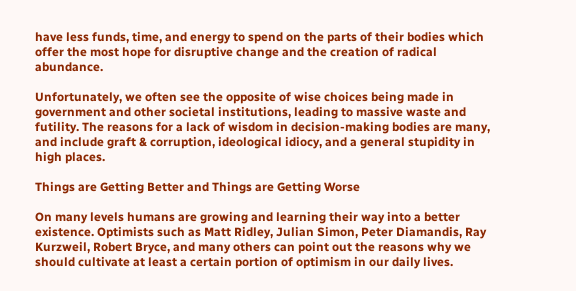have less funds, time, and energy to spend on the parts of their bodies which offer the most hope for disruptive change and the creation of radical abundance.

Unfortunately, we often see the opposite of wise choices being made in government and other societal institutions, leading to massive waste and futility. The reasons for a lack of wisdom in decision-making bodies are many, and include graft & corruption, ideological idiocy, and a general stupidity in high places.

Things are Getting Better and Things are Getting Worse

On many levels humans are growing and learning their way into a better existence. Optimists such as Matt Ridley, Julian Simon, Peter Diamandis, Ray Kurzweil, Robert Bryce, and many others can point out the reasons why we should cultivate at least a certain portion of optimism in our daily lives.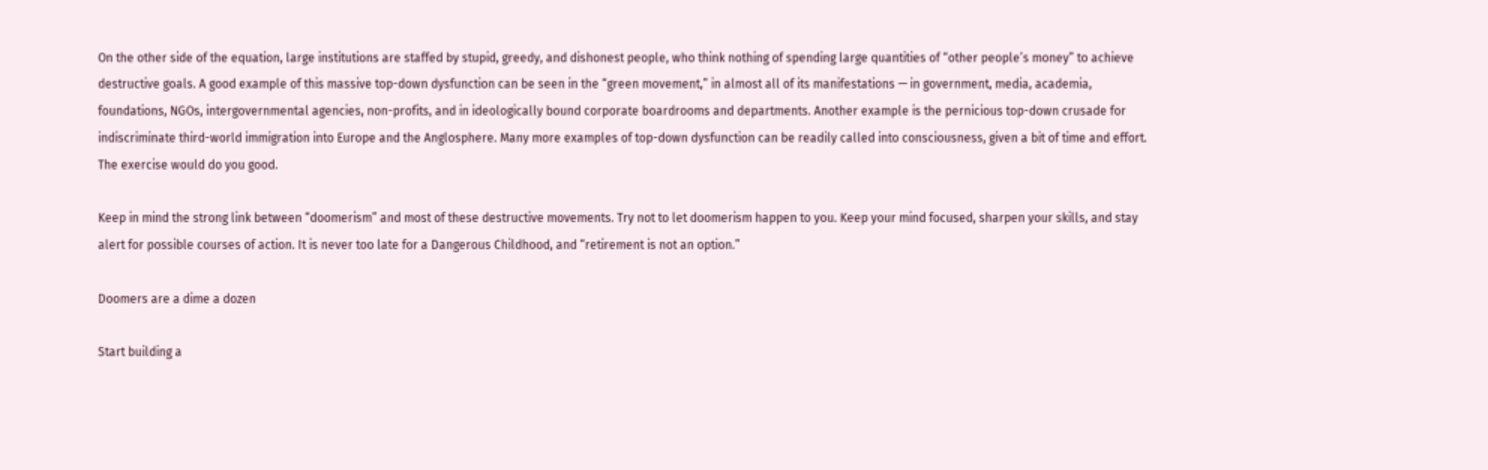On the other side of the equation, large institutions are staffed by stupid, greedy, and dishonest people, who think nothing of spending large quantities of “other people’s money” to achieve destructive goals. A good example of this massive top-down dysfunction can be seen in the “green movement,” in almost all of its manifestations — in government, media, academia, foundations, NGOs, intergovernmental agencies, non-profits, and in ideologically bound corporate boardrooms and departments. Another example is the pernicious top-down crusade for indiscriminate third-world immigration into Europe and the Anglosphere. Many more examples of top-down dysfunction can be readily called into consciousness, given a bit of time and effort. The exercise would do you good.

Keep in mind the strong link between “doomerism” and most of these destructive movements. Try not to let doomerism happen to you. Keep your mind focused, sharpen your skills, and stay alert for possible courses of action. It is never too late for a Dangerous Childhood, and “retirement is not an option.”

Doomers are a dime a dozen

Start building a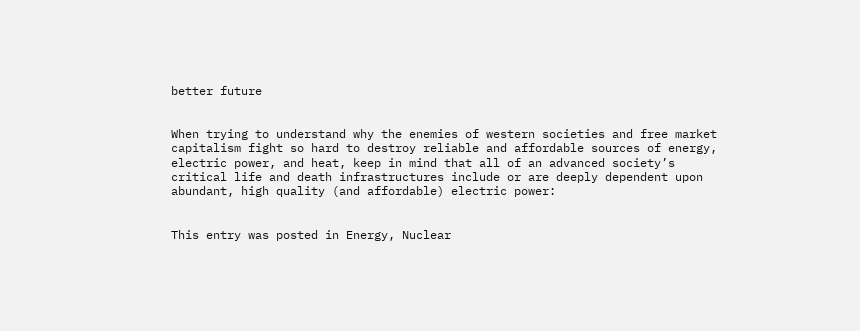better future


When trying to understand why the enemies of western societies and free market capitalism fight so hard to destroy reliable and affordable sources of energy, electric power, and heat, keep in mind that all of an advanced society’s critical life and death infrastructures include or are deeply dependent upon abundant, high quality (and affordable) electric power:


This entry was posted in Energy, Nuclear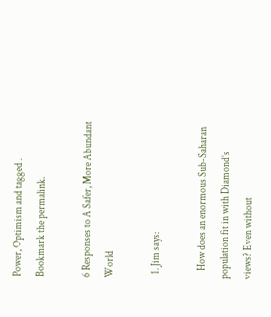Power, Optimism and tagged . Bookmark the permalink.

6 Responses to A Safer, More Abundant World

  1. Jim says:

    How does an enormous Sub-Saharan population fit in with Diamond’s views? Even without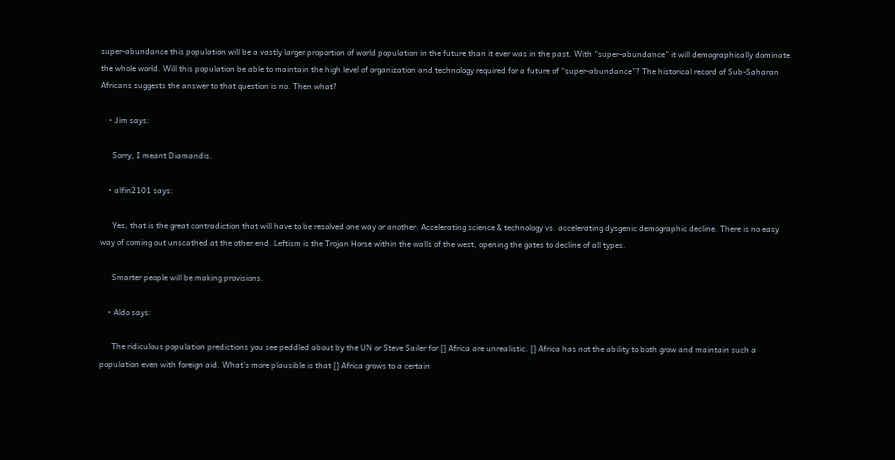super-abundance this population will be a vastly larger proportion of world population in the future than it ever was in the past. With “super-abundance” it will demographically dominate the whole world. Will this population be able to maintain the high level of organization and technology required for a future of “super-abundance”? The historical record of Sub-Saharan Africans suggests the answer to that question is no. Then what?

    • Jim says:

      Sorry, I meant Diamandis.

    • alfin2101 says:

      Yes, that is the great contradiction that will have to be resolved one way or another. Accelerating science & technology vs. accelerating dysgenic demographic decline. There is no easy way of coming out unscathed at the other end. Leftism is the Trojan Horse within the walls of the west, opening the gates to decline of all types.

      Smarter people will be making provisions.

    • Aldo says:

      The ridiculous population predictions you see peddled about by the UN or Steve Sailer for [] Africa are unrealistic. [] Africa has not the ability to both grow and maintain such a population even with foreign aid. What’s more plausible is that [] Africa grows to a certain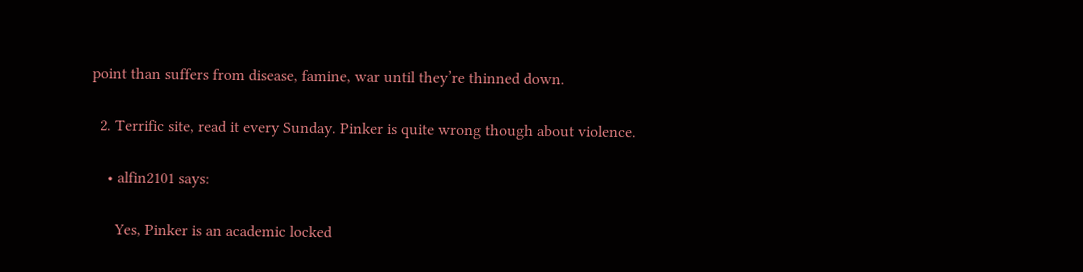point than suffers from disease, famine, war until they’re thinned down.

  2. Terrific site, read it every Sunday. Pinker is quite wrong though about violence.

    • alfin2101 says:

      Yes, Pinker is an academic locked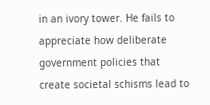in an ivory tower. He fails to appreciate how deliberate government policies that create societal schisms lead to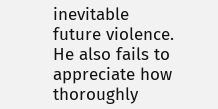inevitable future violence. He also fails to appreciate how thoroughly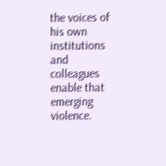the voices of his own institutions and colleagues enable that emerging violence.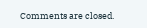Comments are closed.